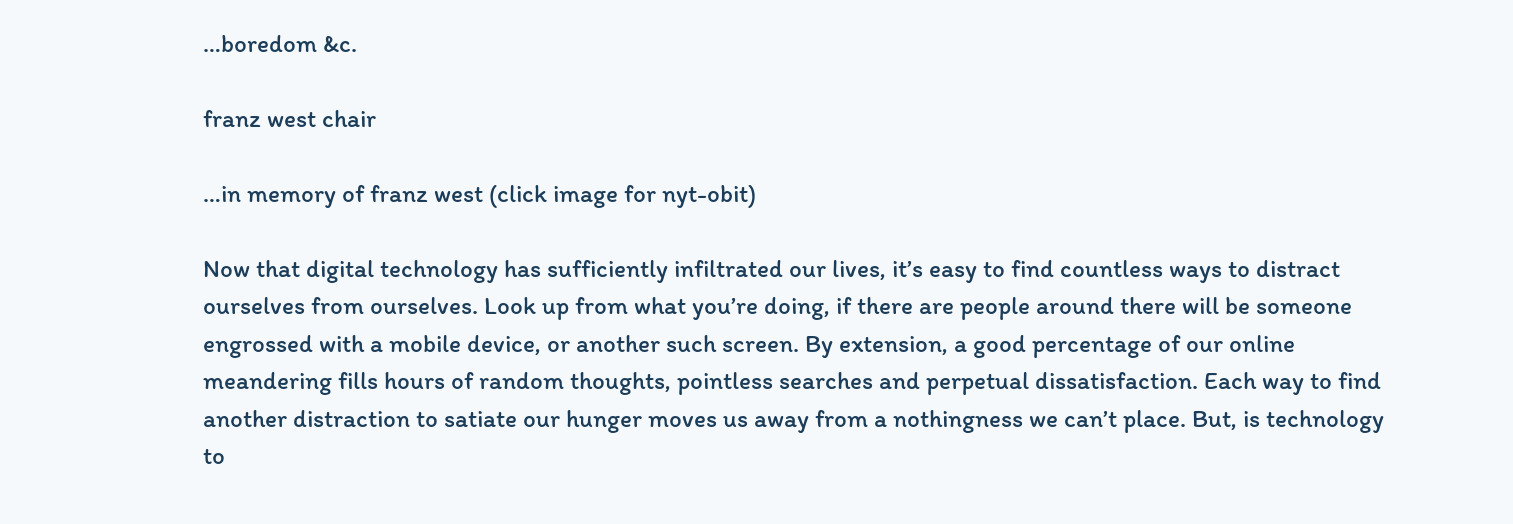…boredom &c.

franz west chair

…in memory of franz west (click image for nyt-obit)

Now that digital technology has sufficiently infiltrated our lives, it’s easy to find countless ways to distract ourselves from ourselves. Look up from what you’re doing, if there are people around there will be someone engrossed with a mobile device, or another such screen. By extension, a good percentage of our online meandering fills hours of random thoughts, pointless searches and perpetual dissatisfaction. Each way to find another distraction to satiate our hunger moves us away from a nothingness we can’t place. But, is technology to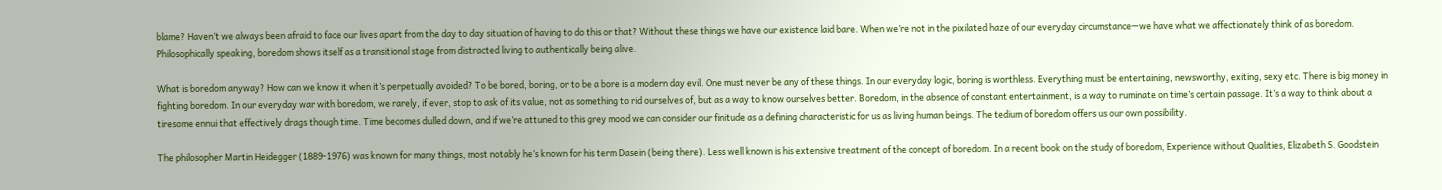blame? Haven’t we always been afraid to face our lives apart from the day to day situation of having to do this or that? Without these things we have our existence laid bare. When we’re not in the pixilated haze of our everyday circumstance—we have what we affectionately think of as boredom. Philosophically speaking, boredom shows itself as a transitional stage from distracted living to authentically being alive.

What is boredom anyway? How can we know it when it’s perpetually avoided? To be bored, boring, or to be a bore is a modern day evil. One must never be any of these things. In our everyday logic, boring is worthless. Everything must be entertaining, newsworthy, exiting, sexy etc. There is big money in fighting boredom. In our everyday war with boredom, we rarely, if ever, stop to ask of its value, not as something to rid ourselves of, but as a way to know ourselves better. Boredom, in the absence of constant entertainment, is a way to ruminate on time’s certain passage. It’s a way to think about a tiresome ennui that effectively drags though time. Time becomes dulled down, and if we’re attuned to this grey mood we can consider our finitude as a defining characteristic for us as living human beings. The tedium of boredom offers us our own possibility.

The philosopher Martin Heidegger (1889-1976) was known for many things, most notably he’s known for his term Dasein (being there). Less well known is his extensive treatment of the concept of boredom. In a recent book on the study of boredom, Experience without Qualities, Elizabeth S. Goodstein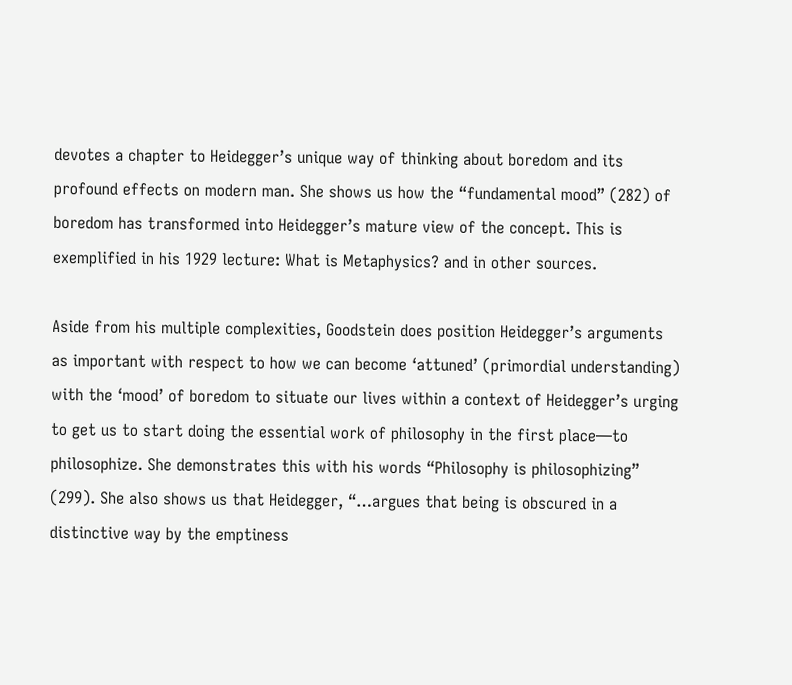devotes a chapter to Heidegger’s unique way of thinking about boredom and its profound effects on modern man. She shows us how the “fundamental mood” (282) of boredom has transformed into Heidegger’s mature view of the concept. This is exemplified in his 1929 lecture: What is Metaphysics? and in other sources.

Aside from his multiple complexities, Goodstein does position Heidegger’s arguments as important with respect to how we can become ‘attuned’ (primordial understanding) with the ‘mood’ of boredom to situate our lives within a context of Heidegger’s urging to get us to start doing the essential work of philosophy in the first place—to philosophize. She demonstrates this with his words “Philosophy is philosophizing” (299). She also shows us that Heidegger, “…argues that being is obscured in a distinctive way by the emptiness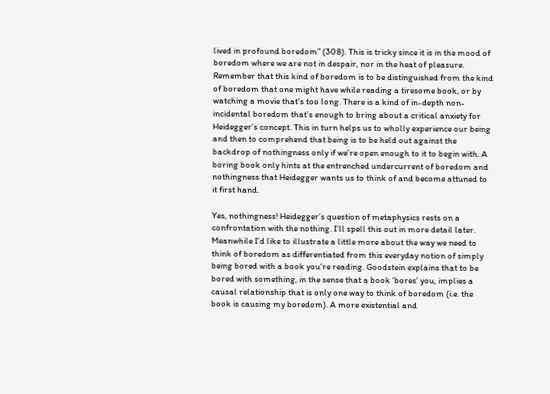lived in profound boredom” (308). This is tricky since it is in the mood of boredom where we are not in despair, nor in the heat of pleasure. Remember that this kind of boredom is to be distinguished from the kind of boredom that one might have while reading a tiresome book, or by watching a movie that’s too long. There is a kind of in-depth non-incidental boredom that’s enough to bring about a critical anxiety for Heidegger’s concept. This in turn helps us to wholly experience our being and then to comprehend that being is to be held out against the backdrop of nothingness only if we’re open enough to it to begin with. A boring book only hints at the entrenched undercurrent of boredom and nothingness that Heidegger wants us to think of and become attuned to it first hand.

Yes, nothingness! Heidegger’s question of metaphysics rests on a confrontation with the nothing. I’ll spell this out in more detail later. Meanwhile I’d like to illustrate a little more about the way we need to think of boredom as differentiated from this everyday notion of simply being bored with a book you’re reading. Goodstein explains that to be bored with something, in the sense that a book ‘bores’ you, implies a causal relationship that is only one way to think of boredom (i.e. the book is causing my boredom). A more existential and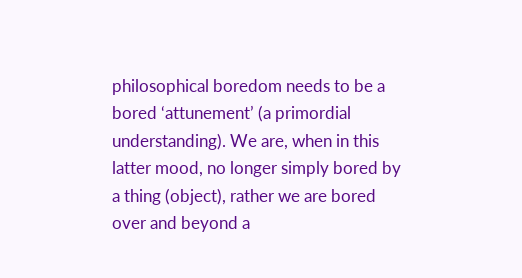philosophical boredom needs to be a bored ‘attunement’ (a primordial understanding). We are, when in this latter mood, no longer simply bored by a thing (object), rather we are bored over and beyond a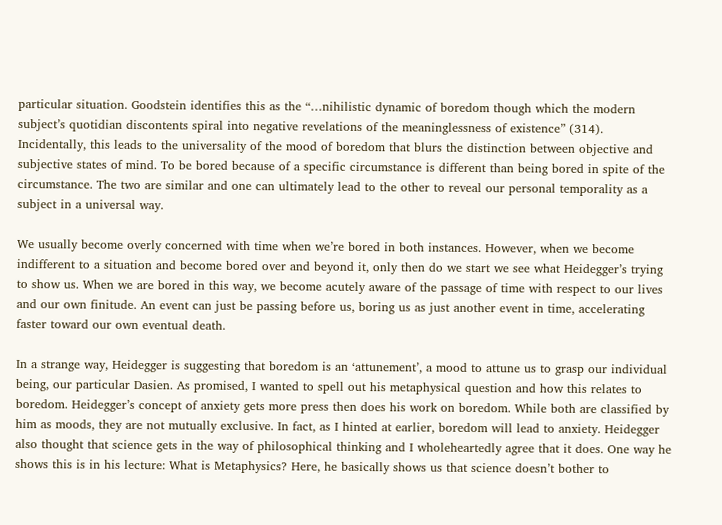particular situation. Goodstein identifies this as the “…nihilistic dynamic of boredom though which the modern subject’s quotidian discontents spiral into negative revelations of the meaninglessness of existence” (314). Incidentally, this leads to the universality of the mood of boredom that blurs the distinction between objective and subjective states of mind. To be bored because of a specific circumstance is different than being bored in spite of the circumstance. The two are similar and one can ultimately lead to the other to reveal our personal temporality as a subject in a universal way.

We usually become overly concerned with time when we’re bored in both instances. However, when we become indifferent to a situation and become bored over and beyond it, only then do we start we see what Heidegger’s trying to show us. When we are bored in this way, we become acutely aware of the passage of time with respect to our lives and our own finitude. An event can just be passing before us, boring us as just another event in time, accelerating faster toward our own eventual death.

In a strange way, Heidegger is suggesting that boredom is an ‘attunement’, a mood to attune us to grasp our individual being, our particular Dasien. As promised, I wanted to spell out his metaphysical question and how this relates to boredom. Heidegger’s concept of anxiety gets more press then does his work on boredom. While both are classified by him as moods, they are not mutually exclusive. In fact, as I hinted at earlier, boredom will lead to anxiety. Heidegger also thought that science gets in the way of philosophical thinking and I wholeheartedly agree that it does. One way he shows this is in his lecture: What is Metaphysics? Here, he basically shows us that science doesn’t bother to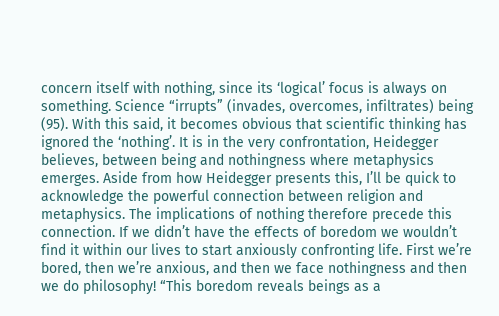concern itself with nothing, since its ‘logical’ focus is always on something. Science “irrupts” (invades, overcomes, infiltrates) being (95). With this said, it becomes obvious that scientific thinking has ignored the ‘nothing’. It is in the very confrontation, Heidegger believes, between being and nothingness where metaphysics emerges. Aside from how Heidegger presents this, I’ll be quick to acknowledge the powerful connection between religion and metaphysics. The implications of nothing therefore precede this connection. If we didn’t have the effects of boredom we wouldn’t find it within our lives to start anxiously confronting life. First we’re bored, then we’re anxious, and then we face nothingness and then we do philosophy! “This boredom reveals beings as a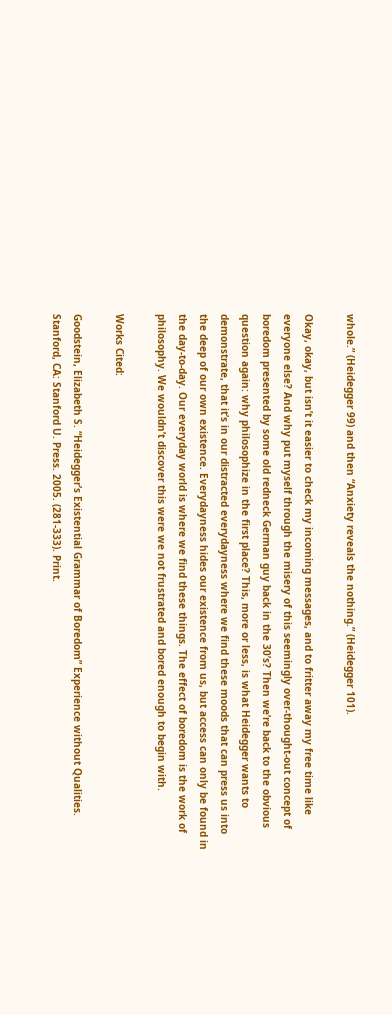whole.” (Heidegger 99) and then “Anxiety reveals the nothing.” (Heidegger 101).

Okay, okay, but isn’t it easier to check my incoming messages, and to fritter away my free time like everyone else? And why put myself through the misery of this seemingly over-thought-out concept of boredom presented by some old redneck German guy back in the 30’s? Then we’re back to the obvious question again: why philosophize in the first place? This, more or less, is what Heidegger wants to demonstrate, that it’s in our distracted everydayness where we find these moods that can press us into the deep of our own existence. Everydayness hides our existence from us, but access can only be found in the day-to-day. Our everyday world is where we find these things. The effect of boredom is the work of philosophy. We wouldn’t discover this were we not frustrated and bored enough to begin with.

Works Cited:

Goodstein, Elizabeth S. “Heidegger’s Existential Grammar of Boredom” Experience without Qualities. Stanford, CA: Stanford U. Press. 2005. (281-333). Print.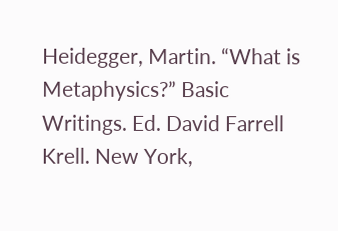Heidegger, Martin. “What is Metaphysics?” Basic Writings. Ed. David Farrell Krell. New York,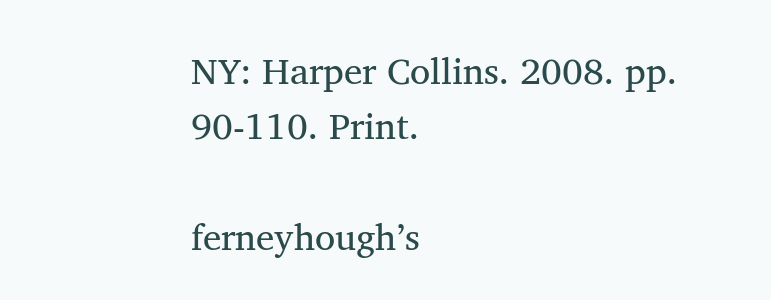NY: Harper Collins. 2008. pp. 90-110. Print.

ferneyhough’s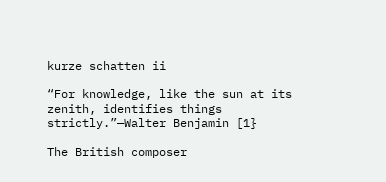kurze schatten ii

“For knowledge, like the sun at its zenith, identifies things strictly.”—Walter Benjamin [1}

The British composer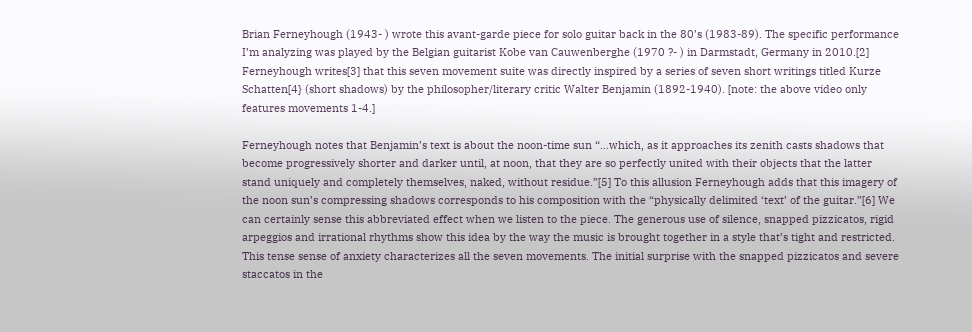Brian Ferneyhough (1943- ) wrote this avant-garde piece for solo guitar back in the 80’s (1983-89). The specific performance I’m analyzing was played by the Belgian guitarist Kobe van Cauwenberghe (1970 ?- ) in Darmstadt, Germany in 2010.[2] Ferneyhough writes[3] that this seven movement suite was directly inspired by a series of seven short writings titled Kurze Schatten[4} (short shadows) by the philosopher/literary critic Walter Benjamin (1892-1940). [note: the above video only features movements 1-4.]

Ferneyhough notes that Benjamin’s text is about the noon-time sun “…which, as it approaches its zenith casts shadows that become progressively shorter and darker until, at noon, that they are so perfectly united with their objects that the latter stand uniquely and completely themselves, naked, without residue.”[5] To this allusion Ferneyhough adds that this imagery of the noon sun’s compressing shadows corresponds to his composition with the “physically delimited ‘text’ of the guitar.”[6] We can certainly sense this abbreviated effect when we listen to the piece. The generous use of silence, snapped pizzicatos, rigid arpeggios and irrational rhythms show this idea by the way the music is brought together in a style that’s tight and restricted. This tense sense of anxiety characterizes all the seven movements. The initial surprise with the snapped pizzicatos and severe staccatos in the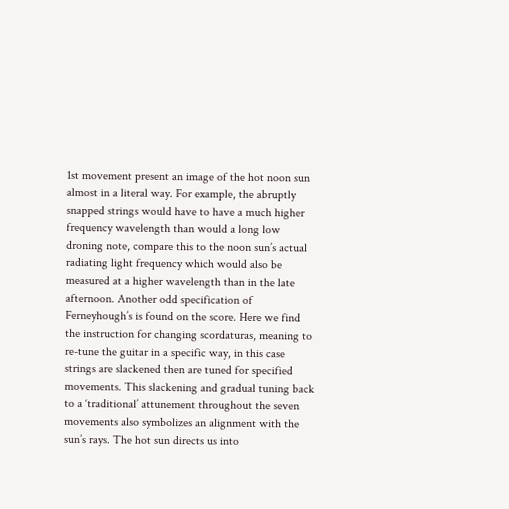1st movement present an image of the hot noon sun almost in a literal way. For example, the abruptly snapped strings would have to have a much higher frequency wavelength than would a long low droning note, compare this to the noon sun’s actual radiating light frequency which would also be measured at a higher wavelength than in the late afternoon. Another odd specification of Ferneyhough’s is found on the score. Here we find the instruction for changing scordaturas, meaning to re-tune the guitar in a specific way, in this case strings are slackened then are tuned for specified movements. This slackening and gradual tuning back to a ‘traditional’ attunement throughout the seven movements also symbolizes an alignment with the sun’s rays. The hot sun directs us into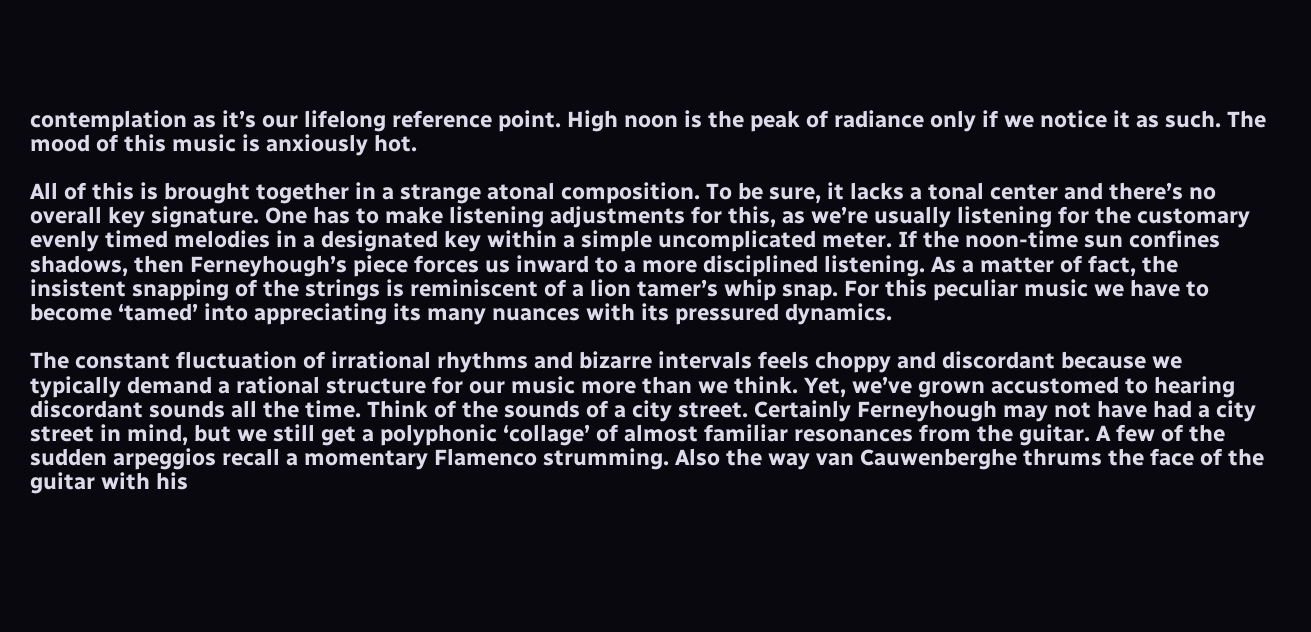contemplation as it’s our lifelong reference point. High noon is the peak of radiance only if we notice it as such. The mood of this music is anxiously hot.

All of this is brought together in a strange atonal composition. To be sure, it lacks a tonal center and there’s no overall key signature. One has to make listening adjustments for this, as we’re usually listening for the customary evenly timed melodies in a designated key within a simple uncomplicated meter. If the noon-time sun confines shadows, then Ferneyhough’s piece forces us inward to a more disciplined listening. As a matter of fact, the insistent snapping of the strings is reminiscent of a lion tamer’s whip snap. For this peculiar music we have to become ‘tamed’ into appreciating its many nuances with its pressured dynamics.

The constant fluctuation of irrational rhythms and bizarre intervals feels choppy and discordant because we typically demand a rational structure for our music more than we think. Yet, we’ve grown accustomed to hearing discordant sounds all the time. Think of the sounds of a city street. Certainly Ferneyhough may not have had a city street in mind, but we still get a polyphonic ‘collage’ of almost familiar resonances from the guitar. A few of the sudden arpeggios recall a momentary Flamenco strumming. Also the way van Cauwenberghe thrums the face of the guitar with his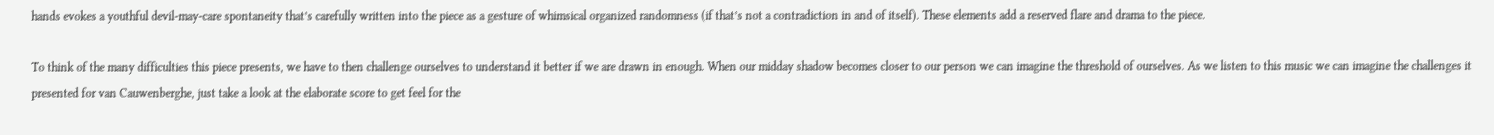hands evokes a youthful devil-may-care spontaneity that’s carefully written into the piece as a gesture of whimsical organized randomness (if that’s not a contradiction in and of itself). These elements add a reserved flare and drama to the piece.

To think of the many difficulties this piece presents, we have to then challenge ourselves to understand it better if we are drawn in enough. When our midday shadow becomes closer to our person we can imagine the threshold of ourselves. As we listen to this music we can imagine the challenges it presented for van Cauwenberghe, just take a look at the elaborate score to get feel for the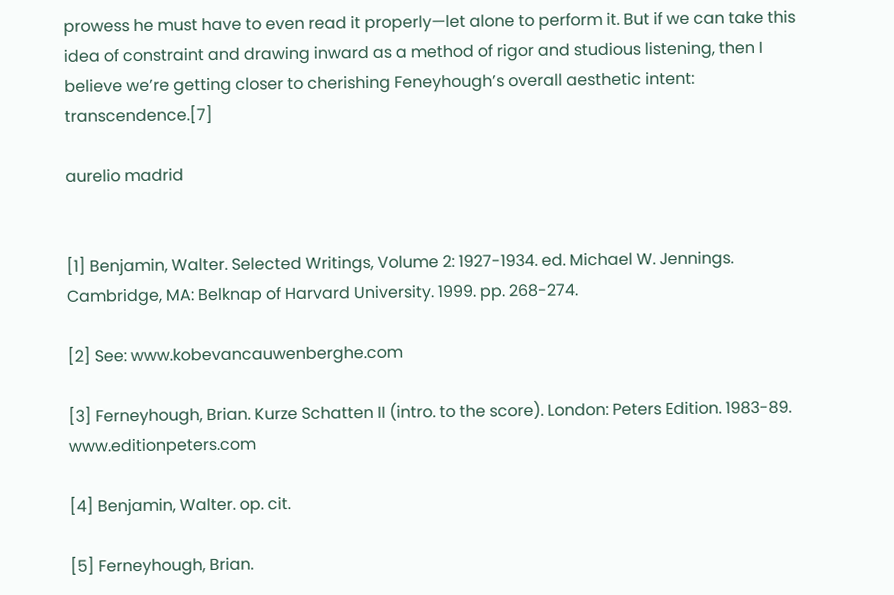prowess he must have to even read it properly—let alone to perform it. But if we can take this idea of constraint and drawing inward as a method of rigor and studious listening, then I believe we’re getting closer to cherishing Feneyhough’s overall aesthetic intent: transcendence.[7]

aurelio madrid


[1] Benjamin, Walter. Selected Writings, Volume 2: 1927-1934. ed. Michael W. Jennings. Cambridge, MA: Belknap of Harvard University. 1999. pp. 268-274.

[2] See: www.kobevancauwenberghe.com

[3] Ferneyhough, Brian. Kurze Schatten II (intro. to the score). London: Peters Edition. 1983-89. www.editionpeters.com

[4] Benjamin, Walter. op. cit.

[5] Ferneyhough, Brian.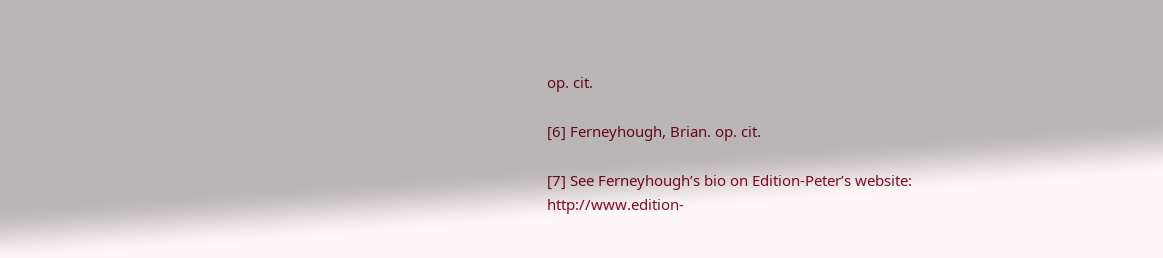op. cit.

[6] Ferneyhough, Brian. op. cit.

[7] See Ferneyhough’s bio on Edition-Peter’s website: http://www.edition-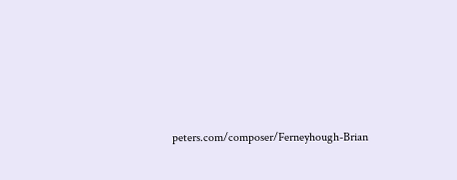peters.com/composer/Ferneyhough-Brian